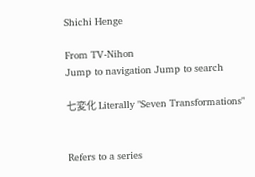Shichi Henge

From TV-Nihon
Jump to navigation Jump to search

七変化 Literally "Seven Transformations"


Refers to a series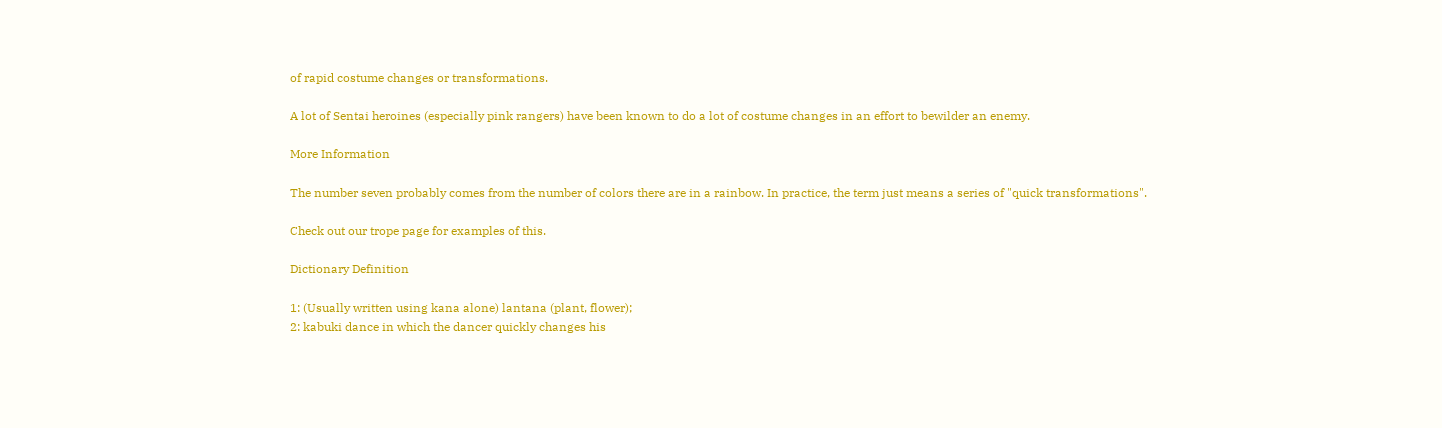of rapid costume changes or transformations.

A lot of Sentai heroines (especially pink rangers) have been known to do a lot of costume changes in an effort to bewilder an enemy.

More Information

The number seven probably comes from the number of colors there are in a rainbow. In practice, the term just means a series of "quick transformations".

Check out our trope page for examples of this.

Dictionary Definition

1: (Usually written using kana alone) lantana (plant, flower);
2: kabuki dance in which the dancer quickly changes his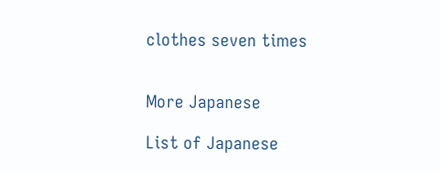clothes seven times


More Japanese

List of Japanese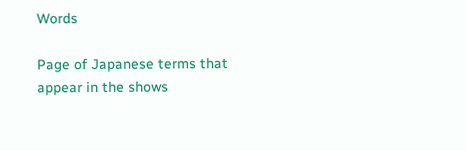Words

Page of Japanese terms that appear in the shows